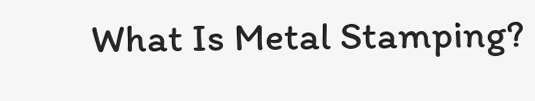What Is Metal Stamping?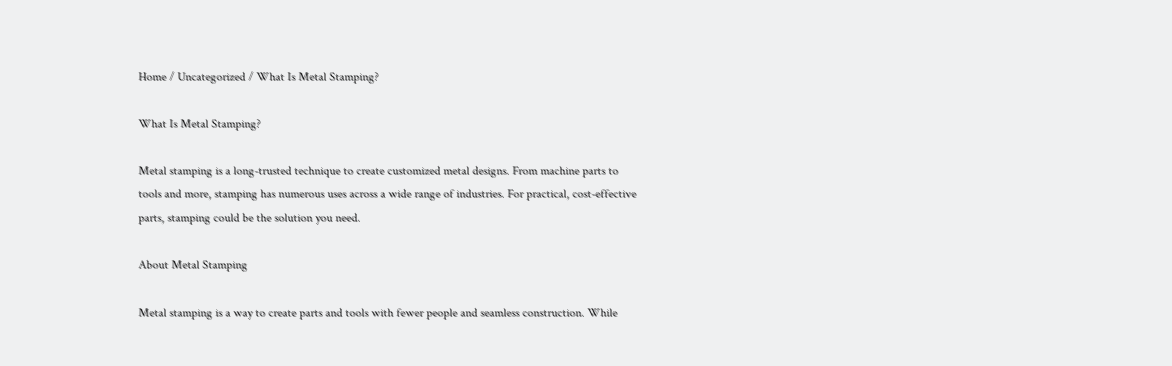Home / Uncategorized / What Is Metal Stamping?

What Is Metal Stamping?

Metal stamping is a long-trusted technique to create customized metal designs. From machine parts to tools and more, stamping has numerous uses across a wide range of industries. For practical, cost-effective parts, stamping could be the solution you need.

About Metal Stamping

Metal stamping is a way to create parts and tools with fewer people and seamless construction. While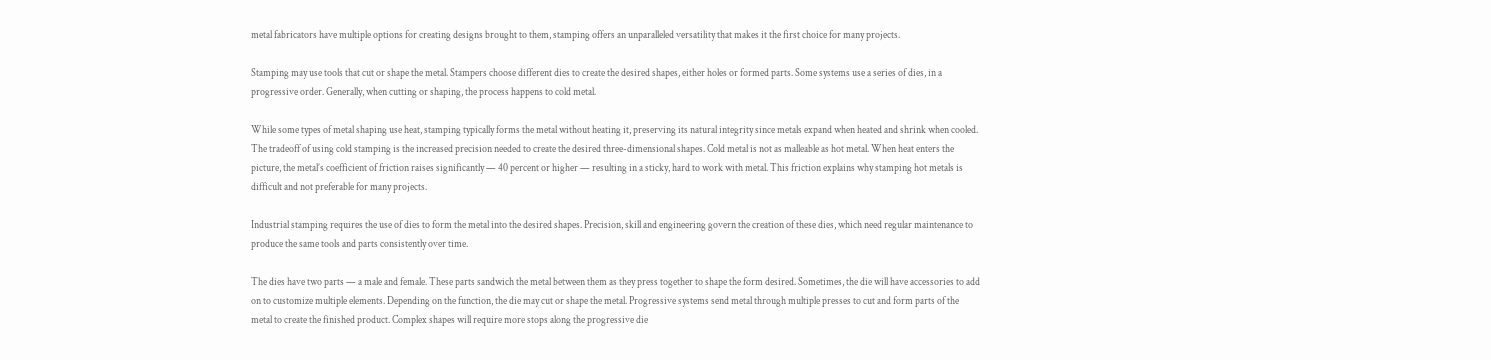metal fabricators have multiple options for creating designs brought to them, stamping offers an unparalleled versatility that makes it the first choice for many projects.

Stamping may use tools that cut or shape the metal. Stampers choose different dies to create the desired shapes, either holes or formed parts. Some systems use a series of dies, in a progressive order. Generally, when cutting or shaping, the process happens to cold metal.

While some types of metal shaping use heat, stamping typically forms the metal without heating it, preserving its natural integrity since metals expand when heated and shrink when cooled. The tradeoff of using cold stamping is the increased precision needed to create the desired three-dimensional shapes. Cold metal is not as malleable as hot metal. When heat enters the picture, the metal’s coefficient of friction raises significantly — 40 percent or higher — resulting in a sticky, hard to work with metal. This friction explains why stamping hot metals is difficult and not preferable for many projects.

Industrial stamping requires the use of dies to form the metal into the desired shapes. Precision, skill and engineering govern the creation of these dies, which need regular maintenance to produce the same tools and parts consistently over time.

The dies have two parts — a male and female. These parts sandwich the metal between them as they press together to shape the form desired. Sometimes, the die will have accessories to add on to customize multiple elements. Depending on the function, the die may cut or shape the metal. Progressive systems send metal through multiple presses to cut and form parts of the metal to create the finished product. Complex shapes will require more stops along the progressive die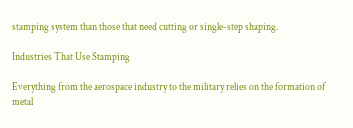stamping system than those that need cutting or single-step shaping.

Industries That Use Stamping

Everything from the aerospace industry to the military relies on the formation of metal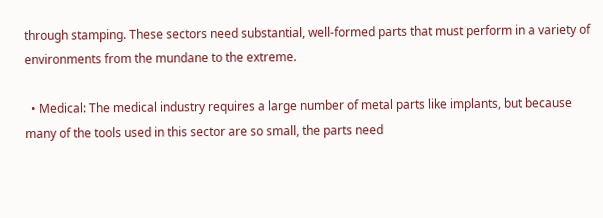through stamping. These sectors need substantial, well-formed parts that must perform in a variety of environments from the mundane to the extreme.

  • Medical: The medical industry requires a large number of metal parts like implants, but because many of the tools used in this sector are so small, the parts need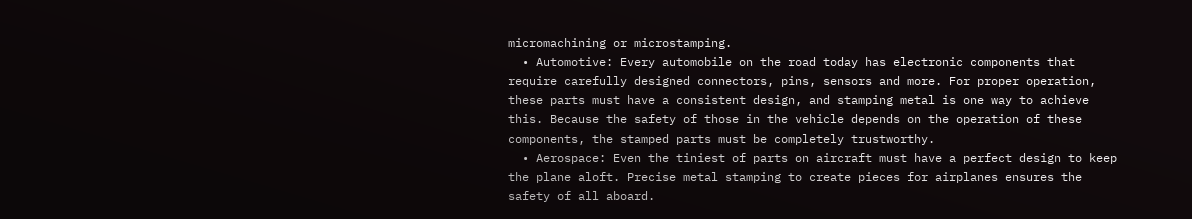micromachining or microstamping.
  • Automotive: Every automobile on the road today has electronic components that require carefully designed connectors, pins, sensors and more. For proper operation, these parts must have a consistent design, and stamping metal is one way to achieve this. Because the safety of those in the vehicle depends on the operation of these components, the stamped parts must be completely trustworthy.
  • Aerospace: Even the tiniest of parts on aircraft must have a perfect design to keep the plane aloft. Precise metal stamping to create pieces for airplanes ensures the safety of all aboard.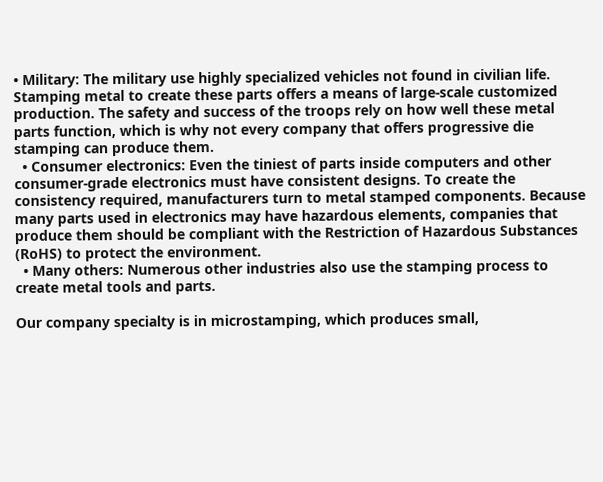• Military: The military use highly specialized vehicles not found in civilian life. Stamping metal to create these parts offers a means of large-scale customized production. The safety and success of the troops rely on how well these metal parts function, which is why not every company that offers progressive die stamping can produce them.
  • Consumer electronics: Even the tiniest of parts inside computers and other consumer-grade electronics must have consistent designs. To create the consistency required, manufacturers turn to metal stamped components. Because many parts used in electronics may have hazardous elements, companies that produce them should be compliant with the Restriction of Hazardous Substances (RoHS) to protect the environment.
  • Many others: Numerous other industries also use the stamping process to create metal tools and parts.

Our company specialty is in microstamping, which produces small,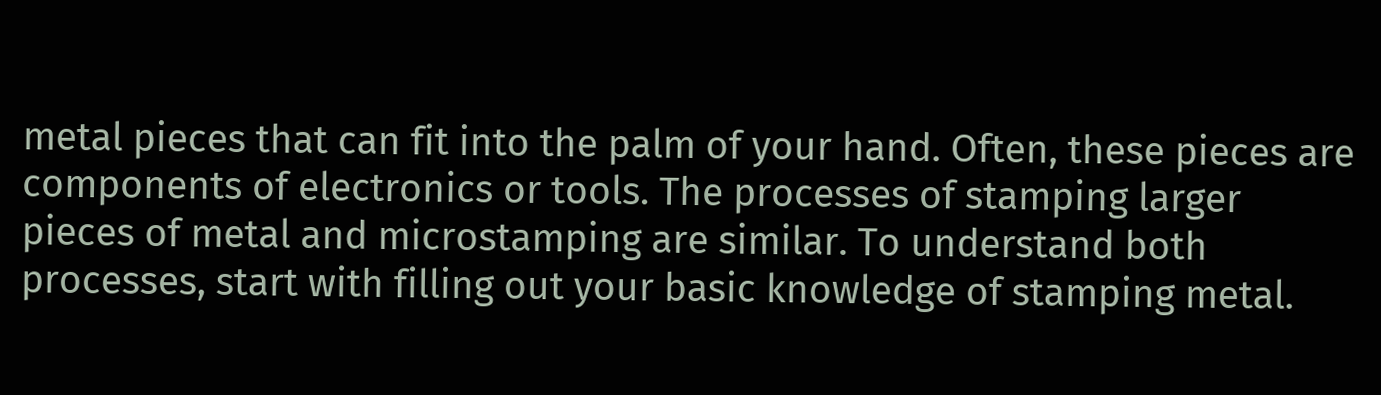metal pieces that can fit into the palm of your hand. Often, these pieces are components of electronics or tools. The processes of stamping larger pieces of metal and microstamping are similar. To understand both processes, start with filling out your basic knowledge of stamping metal.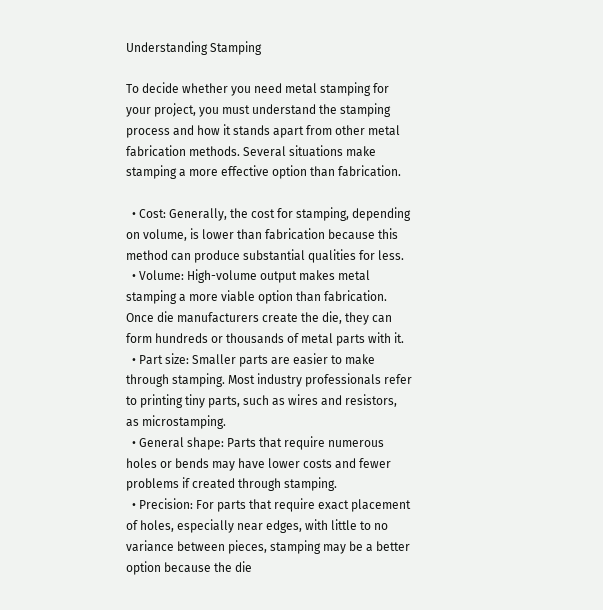Understanding Stamping

To decide whether you need metal stamping for your project, you must understand the stamping process and how it stands apart from other metal fabrication methods. Several situations make stamping a more effective option than fabrication.

  • Cost: Generally, the cost for stamping, depending on volume, is lower than fabrication because this method can produce substantial qualities for less.
  • Volume: High-volume output makes metal stamping a more viable option than fabrication. Once die manufacturers create the die, they can form hundreds or thousands of metal parts with it.
  • Part size: Smaller parts are easier to make through stamping. Most industry professionals refer to printing tiny parts, such as wires and resistors, as microstamping.
  • General shape: Parts that require numerous holes or bends may have lower costs and fewer problems if created through stamping.
  • Precision: For parts that require exact placement of holes, especially near edges, with little to no variance between pieces, stamping may be a better option because the die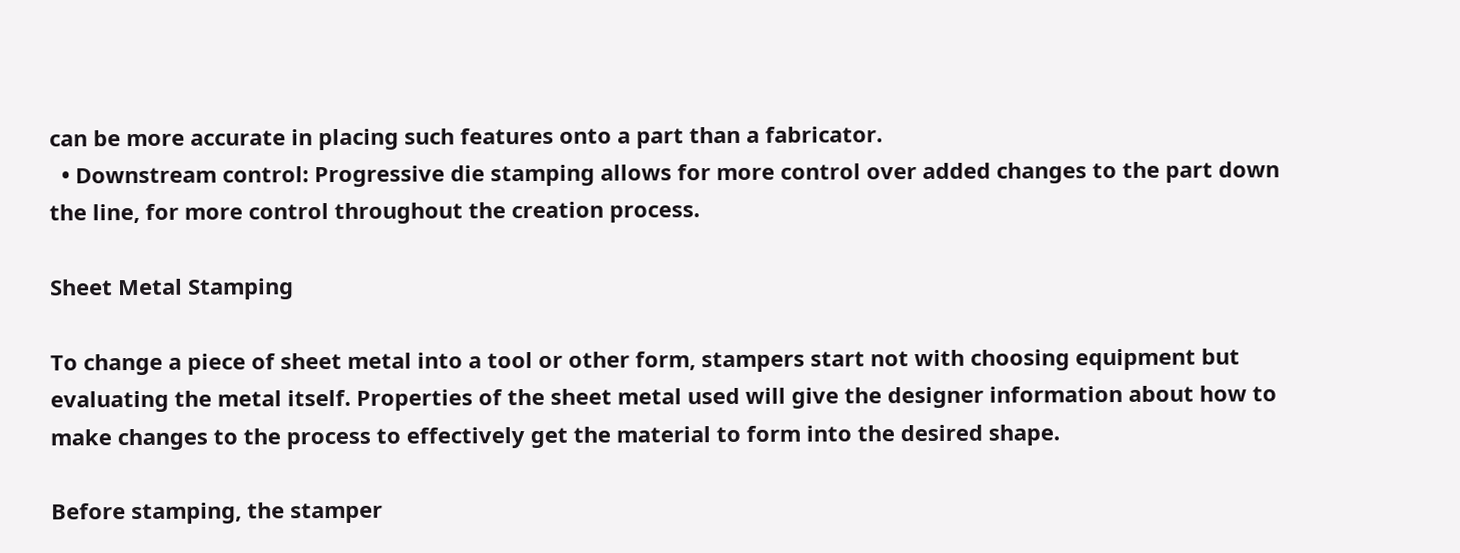can be more accurate in placing such features onto a part than a fabricator.
  • Downstream control: Progressive die stamping allows for more control over added changes to the part down the line, for more control throughout the creation process.

Sheet Metal Stamping

To change a piece of sheet metal into a tool or other form, stampers start not with choosing equipment but evaluating the metal itself. Properties of the sheet metal used will give the designer information about how to make changes to the process to effectively get the material to form into the desired shape.

Before stamping, the stamper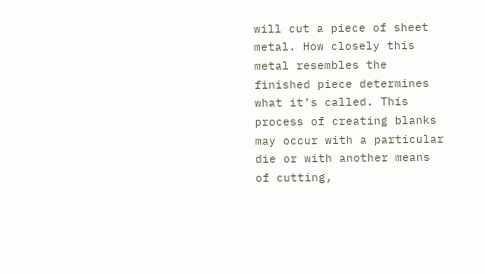will cut a piece of sheet metal. How closely this metal resembles the finished piece determines what it’s called. This process of creating blanks may occur with a particular die or with another means of cutting,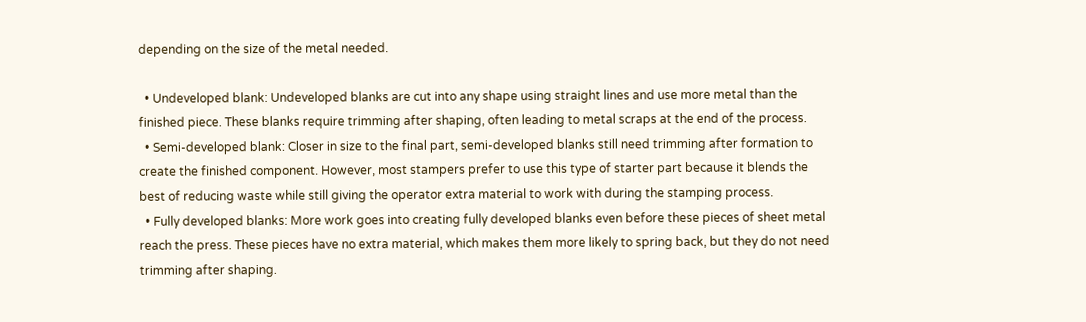depending on the size of the metal needed.

  • Undeveloped blank: Undeveloped blanks are cut into any shape using straight lines and use more metal than the finished piece. These blanks require trimming after shaping, often leading to metal scraps at the end of the process.
  • Semi-developed blank: Closer in size to the final part, semi-developed blanks still need trimming after formation to create the finished component. However, most stampers prefer to use this type of starter part because it blends the best of reducing waste while still giving the operator extra material to work with during the stamping process.
  • Fully developed blanks: More work goes into creating fully developed blanks even before these pieces of sheet metal reach the press. These pieces have no extra material, which makes them more likely to spring back, but they do not need trimming after shaping.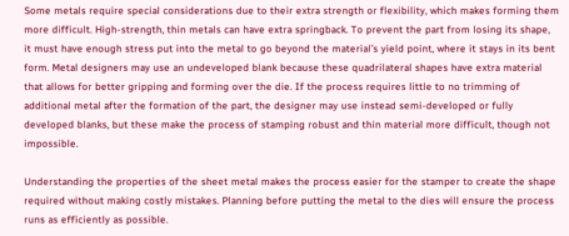Some metals require special considerations due to their extra strength or flexibility, which makes forming them more difficult. High-strength, thin metals can have extra springback. To prevent the part from losing its shape, it must have enough stress put into the metal to go beyond the material’s yield point, where it stays in its bent form. Metal designers may use an undeveloped blank because these quadrilateral shapes have extra material that allows for better gripping and forming over the die. If the process requires little to no trimming of additional metal after the formation of the part, the designer may use instead semi-developed or fully developed blanks, but these make the process of stamping robust and thin material more difficult, though not impossible.

Understanding the properties of the sheet metal makes the process easier for the stamper to create the shape required without making costly mistakes. Planning before putting the metal to the dies will ensure the process runs as efficiently as possible.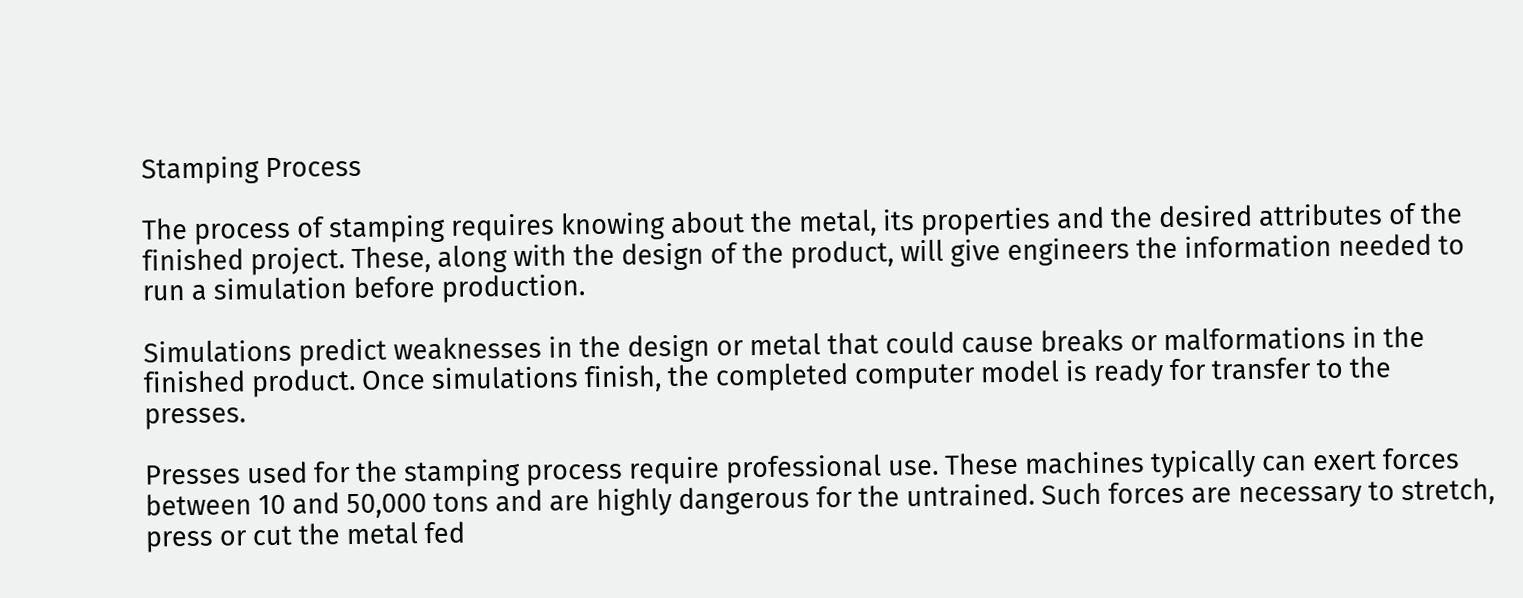Stamping Process

The process of stamping requires knowing about the metal, its properties and the desired attributes of the finished project. These, along with the design of the product, will give engineers the information needed to run a simulation before production.

Simulations predict weaknesses in the design or metal that could cause breaks or malformations in the finished product. Once simulations finish, the completed computer model is ready for transfer to the presses.

Presses used for the stamping process require professional use. These machines typically can exert forces between 10 and 50,000 tons and are highly dangerous for the untrained. Such forces are necessary to stretch, press or cut the metal fed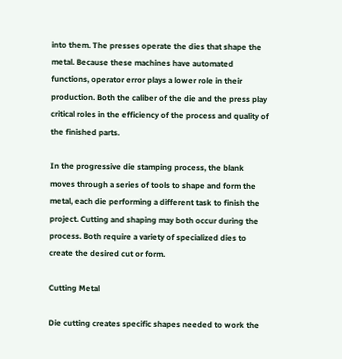into them. The presses operate the dies that shape the metal. Because these machines have automated functions, operator error plays a lower role in their production. Both the caliber of the die and the press play critical roles in the efficiency of the process and quality of the finished parts.

In the progressive die stamping process, the blank moves through a series of tools to shape and form the metal, each die performing a different task to finish the project. Cutting and shaping may both occur during the process. Both require a variety of specialized dies to create the desired cut or form.

Cutting Metal

Die cutting creates specific shapes needed to work the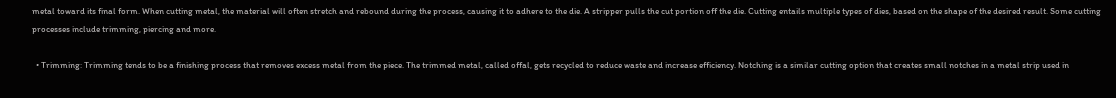metal toward its final form. When cutting metal, the material will often stretch and rebound during the process, causing it to adhere to the die. A stripper pulls the cut portion off the die. Cutting entails multiple types of dies, based on the shape of the desired result. Some cutting processes include trimming, piercing and more.

  • Trimming: Trimming tends to be a finishing process that removes excess metal from the piece. The trimmed metal, called offal, gets recycled to reduce waste and increase efficiency. Notching is a similar cutting option that creates small notches in a metal strip used in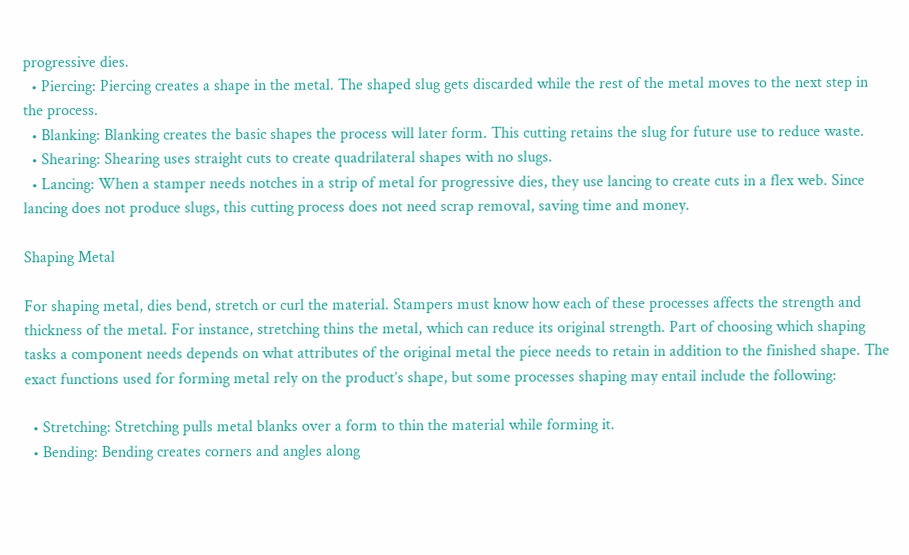progressive dies.
  • Piercing: Piercing creates a shape in the metal. The shaped slug gets discarded while the rest of the metal moves to the next step in the process.
  • Blanking: Blanking creates the basic shapes the process will later form. This cutting retains the slug for future use to reduce waste.
  • Shearing: Shearing uses straight cuts to create quadrilateral shapes with no slugs.
  • Lancing: When a stamper needs notches in a strip of metal for progressive dies, they use lancing to create cuts in a flex web. Since lancing does not produce slugs, this cutting process does not need scrap removal, saving time and money.

Shaping Metal

For shaping metal, dies bend, stretch or curl the material. Stampers must know how each of these processes affects the strength and thickness of the metal. For instance, stretching thins the metal, which can reduce its original strength. Part of choosing which shaping tasks a component needs depends on what attributes of the original metal the piece needs to retain in addition to the finished shape. The exact functions used for forming metal rely on the product’s shape, but some processes shaping may entail include the following:

  • Stretching: Stretching pulls metal blanks over a form to thin the material while forming it.
  • Bending: Bending creates corners and angles along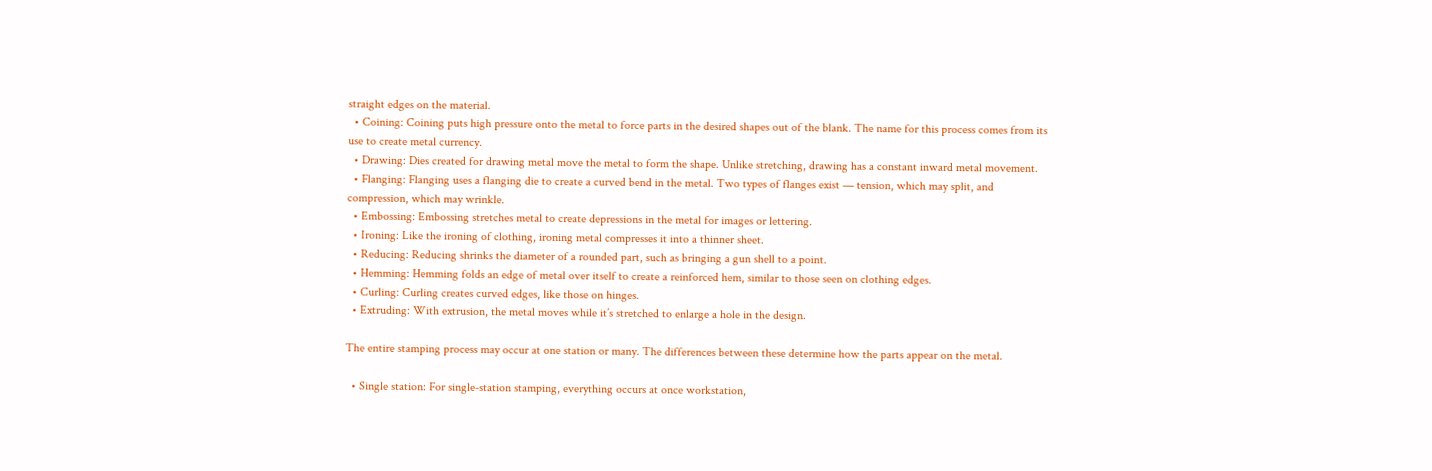straight edges on the material.
  • Coining: Coining puts high pressure onto the metal to force parts in the desired shapes out of the blank. The name for this process comes from its use to create metal currency.
  • Drawing: Dies created for drawing metal move the metal to form the shape. Unlike stretching, drawing has a constant inward metal movement.
  • Flanging: Flanging uses a flanging die to create a curved bend in the metal. Two types of flanges exist — tension, which may split, and compression, which may wrinkle.
  • Embossing: Embossing stretches metal to create depressions in the metal for images or lettering.
  • Ironing: Like the ironing of clothing, ironing metal compresses it into a thinner sheet.
  • Reducing: Reducing shrinks the diameter of a rounded part, such as bringing a gun shell to a point.
  • Hemming: Hemming folds an edge of metal over itself to create a reinforced hem, similar to those seen on clothing edges.
  • Curling: Curling creates curved edges, like those on hinges.
  • Extruding: With extrusion, the metal moves while it’s stretched to enlarge a hole in the design.

The entire stamping process may occur at one station or many. The differences between these determine how the parts appear on the metal.

  • Single station: For single-station stamping, everything occurs at once workstation,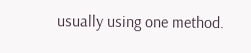usually using one method.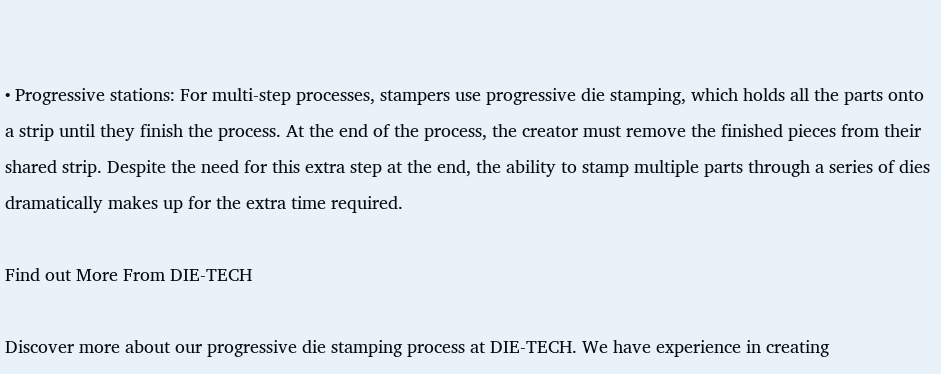• Progressive stations: For multi-step processes, stampers use progressive die stamping, which holds all the parts onto a strip until they finish the process. At the end of the process, the creator must remove the finished pieces from their shared strip. Despite the need for this extra step at the end, the ability to stamp multiple parts through a series of dies dramatically makes up for the extra time required.

Find out More From DIE-TECH

Discover more about our progressive die stamping process at DIE-TECH. We have experience in creating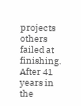projects others failed at finishing. After 41 years in the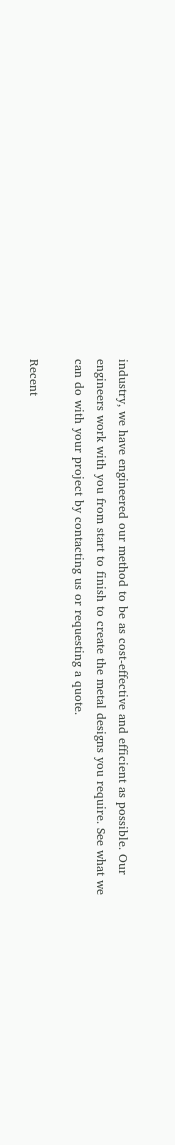industry, we have engineered our method to be as cost-effective and efficient as possible. Our engineers work with you from start to finish to create the metal designs you require. See what we can do with your project by contacting us or requesting a quote.

Recent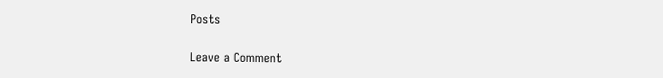Posts

Leave a Comment